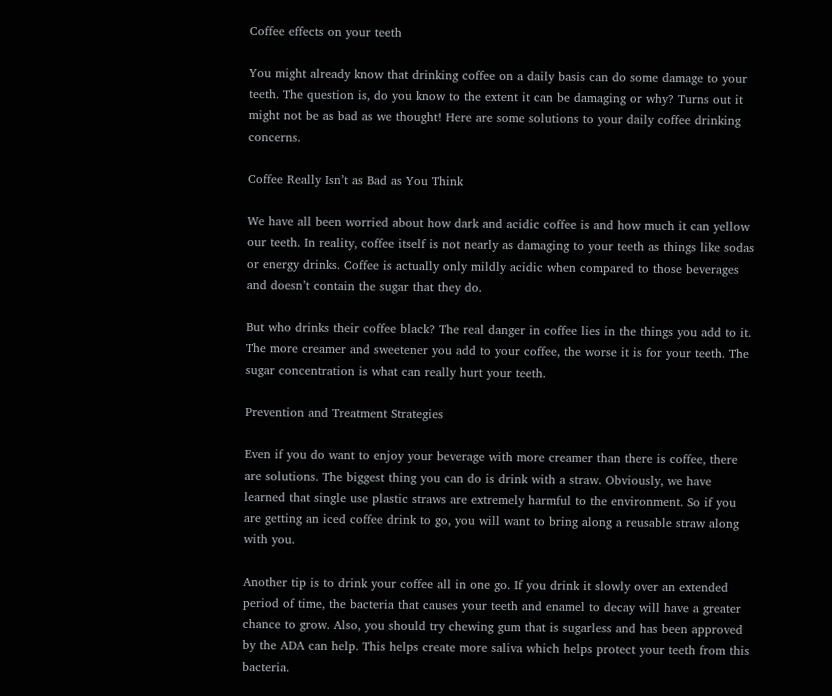Coffee effects on your teeth

You might already know that drinking coffee on a daily basis can do some damage to your teeth. The question is, do you know to the extent it can be damaging or why? Turns out it might not be as bad as we thought! Here are some solutions to your daily coffee drinking concerns.

Coffee Really Isn’t as Bad as You Think

We have all been worried about how dark and acidic coffee is and how much it can yellow our teeth. In reality, coffee itself is not nearly as damaging to your teeth as things like sodas or energy drinks. Coffee is actually only mildly acidic when compared to those beverages and doesn’t contain the sugar that they do.

But who drinks their coffee black? The real danger in coffee lies in the things you add to it. The more creamer and sweetener you add to your coffee, the worse it is for your teeth. The sugar concentration is what can really hurt your teeth.

Prevention and Treatment Strategies

Even if you do want to enjoy your beverage with more creamer than there is coffee, there are solutions. The biggest thing you can do is drink with a straw. Obviously, we have learned that single use plastic straws are extremely harmful to the environment. So if you are getting an iced coffee drink to go, you will want to bring along a reusable straw along with you.

Another tip is to drink your coffee all in one go. If you drink it slowly over an extended period of time, the bacteria that causes your teeth and enamel to decay will have a greater chance to grow. Also, you should try chewing gum that is sugarless and has been approved by the ADA can help. This helps create more saliva which helps protect your teeth from this bacteria.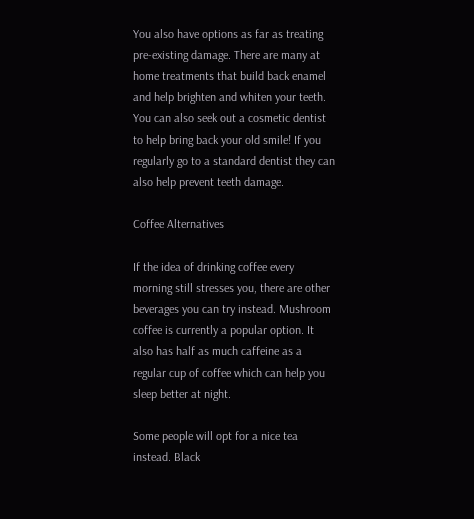You also have options as far as treating pre-existing damage. There are many at home treatments that build back enamel and help brighten and whiten your teeth. You can also seek out a cosmetic dentist to help bring back your old smile! If you regularly go to a standard dentist they can also help prevent teeth damage.

Coffee Alternatives

If the idea of drinking coffee every morning still stresses you, there are other beverages you can try instead. Mushroom coffee is currently a popular option. It also has half as much caffeine as a regular cup of coffee which can help you sleep better at night.

Some people will opt for a nice tea instead. Black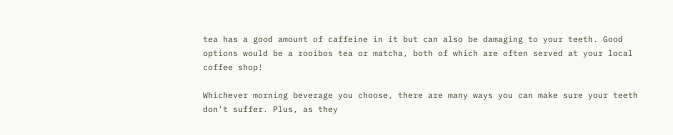tea has a good amount of caffeine in it but can also be damaging to your teeth. Good options would be a rooibos tea or matcha, both of which are often served at your local coffee shop!

Whichever morning beverage you choose, there are many ways you can make sure your teeth don’t suffer. Plus, as they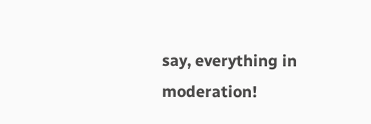say, everything in moderation!